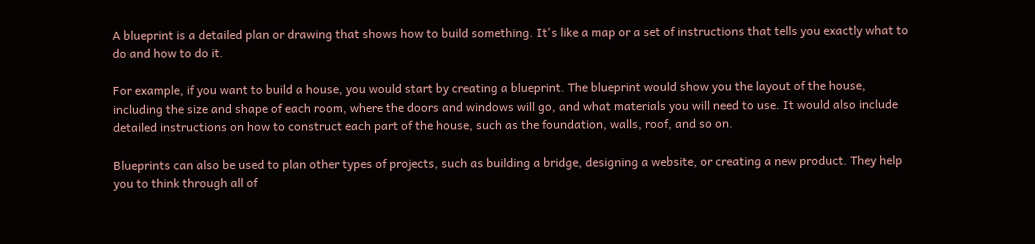A blueprint is a detailed plan or drawing that shows how to build something. It's like a map or a set of instructions that tells you exactly what to do and how to do it.

For example, if you want to build a house, you would start by creating a blueprint. The blueprint would show you the layout of the house, including the size and shape of each room, where the doors and windows will go, and what materials you will need to use. It would also include detailed instructions on how to construct each part of the house, such as the foundation, walls, roof, and so on.

Blueprints can also be used to plan other types of projects, such as building a bridge, designing a website, or creating a new product. They help you to think through all of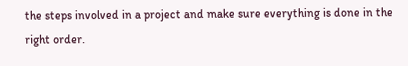the steps involved in a project and make sure everything is done in the right order.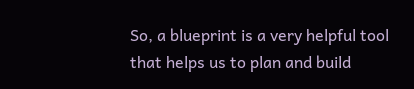So, a blueprint is a very helpful tool that helps us to plan and build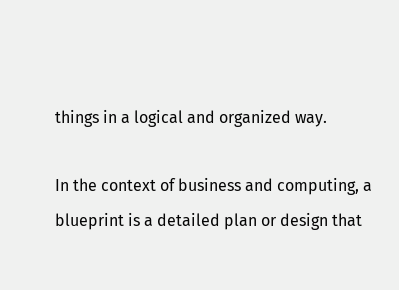things in a logical and organized way.

In the context of business and computing, a blueprint is a detailed plan or design that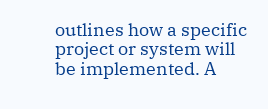outlines how a specific project or system will be implemented. A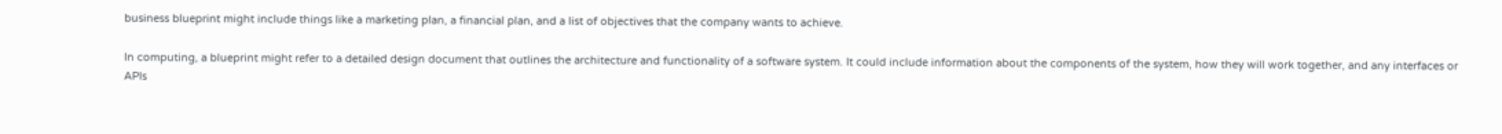business blueprint might include things like a marketing plan, a financial plan, and a list of objectives that the company wants to achieve.

In computing, a blueprint might refer to a detailed design document that outlines the architecture and functionality of a software system. It could include information about the components of the system, how they will work together, and any interfaces or APIs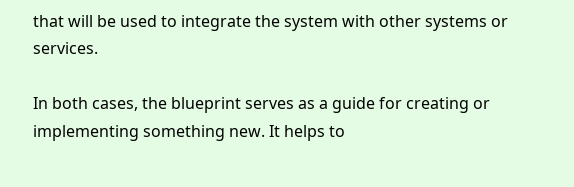that will be used to integrate the system with other systems or services.

In both cases, the blueprint serves as a guide for creating or implementing something new. It helps to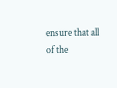ensure that all of the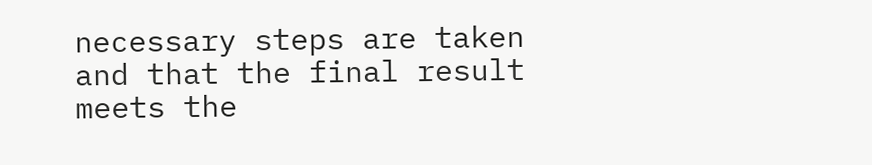necessary steps are taken and that the final result meets the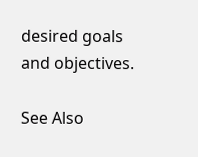desired goals and objectives.

See Also